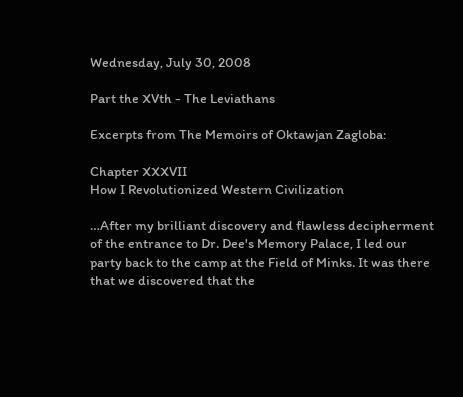Wednesday, July 30, 2008

Part the XVth - The Leviathans

Excerpts from The Memoirs of Oktawjan Zagloba:

Chapter XXXVII
How I Revolutionized Western Civilization

…After my brilliant discovery and flawless decipherment of the entrance to Dr. Dee's Memory Palace, I led our party back to the camp at the Field of Minks. It was there that we discovered that the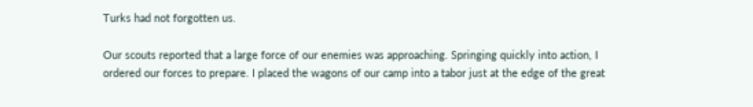Turks had not forgotten us.

Our scouts reported that a large force of our enemies was approaching. Springing quickly into action, I ordered our forces to prepare. I placed the wagons of our camp into a tabor just at the edge of the great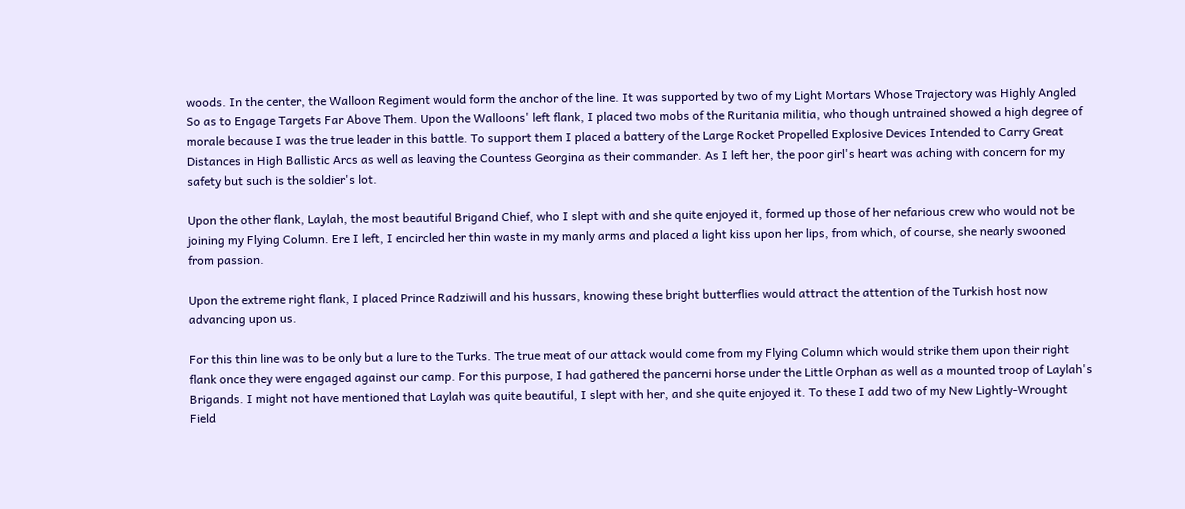woods. In the center, the Walloon Regiment would form the anchor of the line. It was supported by two of my Light Mortars Whose Trajectory was Highly Angled So as to Engage Targets Far Above Them. Upon the Walloons' left flank, I placed two mobs of the Ruritania militia, who though untrained showed a high degree of morale because I was the true leader in this battle. To support them I placed a battery of the Large Rocket Propelled Explosive Devices Intended to Carry Great Distances in High Ballistic Arcs as well as leaving the Countess Georgina as their commander. As I left her, the poor girl's heart was aching with concern for my safety but such is the soldier's lot.

Upon the other flank, Laylah, the most beautiful Brigand Chief, who I slept with and she quite enjoyed it, formed up those of her nefarious crew who would not be joining my Flying Column. Ere I left, I encircled her thin waste in my manly arms and placed a light kiss upon her lips, from which, of course, she nearly swooned from passion.

Upon the extreme right flank, I placed Prince Radziwill and his hussars, knowing these bright butterflies would attract the attention of the Turkish host now advancing upon us.

For this thin line was to be only but a lure to the Turks. The true meat of our attack would come from my Flying Column which would strike them upon their right flank once they were engaged against our camp. For this purpose, I had gathered the pancerni horse under the Little Orphan as well as a mounted troop of Laylah's Brigands. I might not have mentioned that Laylah was quite beautiful, I slept with her, and she quite enjoyed it. To these I add two of my New Lightly-Wrought Field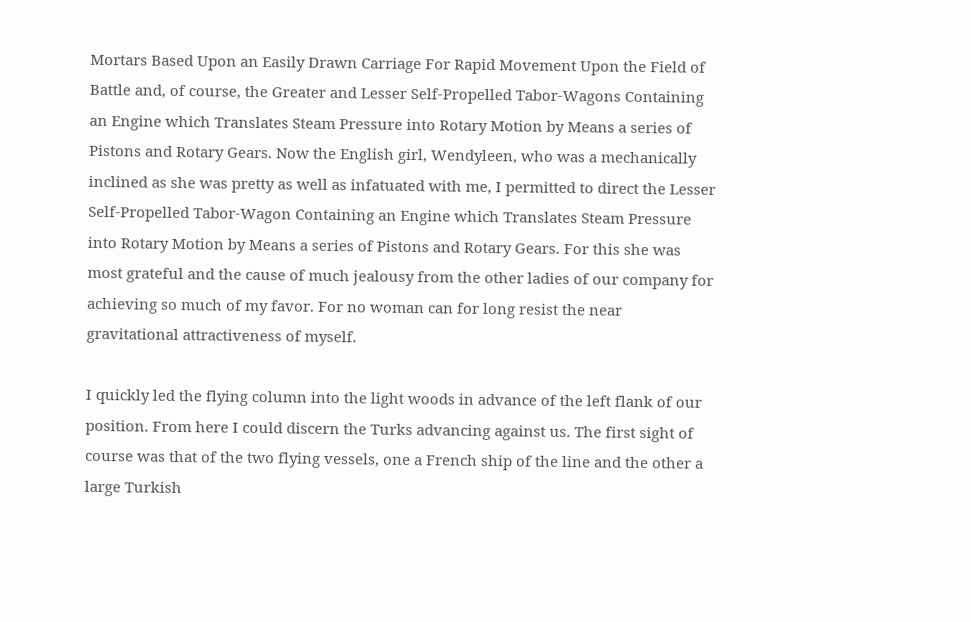Mortars Based Upon an Easily Drawn Carriage For Rapid Movement Upon the Field of Battle and, of course, the Greater and Lesser Self-Propelled Tabor-Wagons Containing an Engine which Translates Steam Pressure into Rotary Motion by Means a series of Pistons and Rotary Gears. Now the English girl, Wendyleen, who was a mechanically inclined as she was pretty as well as infatuated with me, I permitted to direct the Lesser Self-Propelled Tabor-Wagon Containing an Engine which Translates Steam Pressure into Rotary Motion by Means a series of Pistons and Rotary Gears. For this she was most grateful and the cause of much jealousy from the other ladies of our company for achieving so much of my favor. For no woman can for long resist the near gravitational attractiveness of myself.

I quickly led the flying column into the light woods in advance of the left flank of our position. From here I could discern the Turks advancing against us. The first sight of course was that of the two flying vessels, one a French ship of the line and the other a large Turkish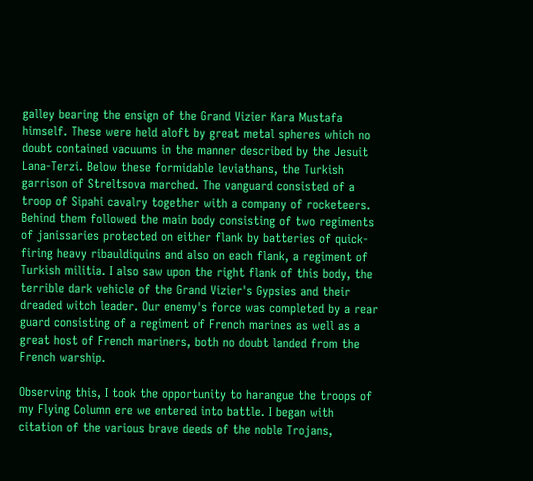galley bearing the ensign of the Grand Vizier Kara Mustafa himself. These were held aloft by great metal spheres which no doubt contained vacuums in the manner described by the Jesuit Lana-Terzi. Below these formidable leviathans, the Turkish garrison of Streltsova marched. The vanguard consisted of a troop of Sipahi cavalry together with a company of rocketeers. Behind them followed the main body consisting of two regiments of janissaries protected on either flank by batteries of quick-firing heavy ribauldiquins and also on each flank, a regiment of Turkish militia. I also saw upon the right flank of this body, the terrible dark vehicle of the Grand Vizier's Gypsies and their dreaded witch leader. Our enemy's force was completed by a rear guard consisting of a regiment of French marines as well as a great host of French mariners, both no doubt landed from the French warship.

Observing this, I took the opportunity to harangue the troops of my Flying Column ere we entered into battle. I began with citation of the various brave deeds of the noble Trojans,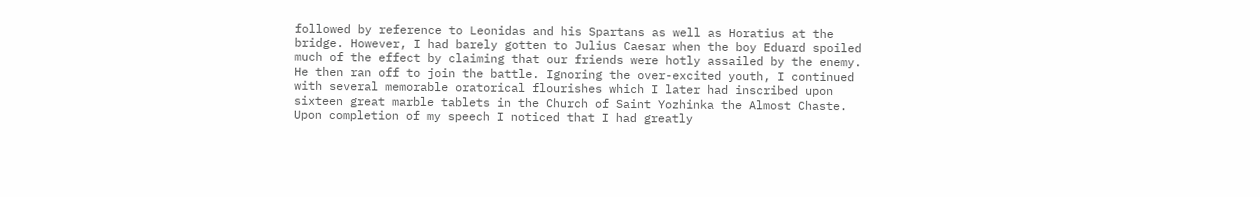followed by reference to Leonidas and his Spartans as well as Horatius at the bridge. However, I had barely gotten to Julius Caesar when the boy Eduard spoiled much of the effect by claiming that our friends were hotly assailed by the enemy. He then ran off to join the battle. Ignoring the over-excited youth, I continued with several memorable oratorical flourishes which I later had inscribed upon sixteen great marble tablets in the Church of Saint Yozhinka the Almost Chaste. Upon completion of my speech I noticed that I had greatly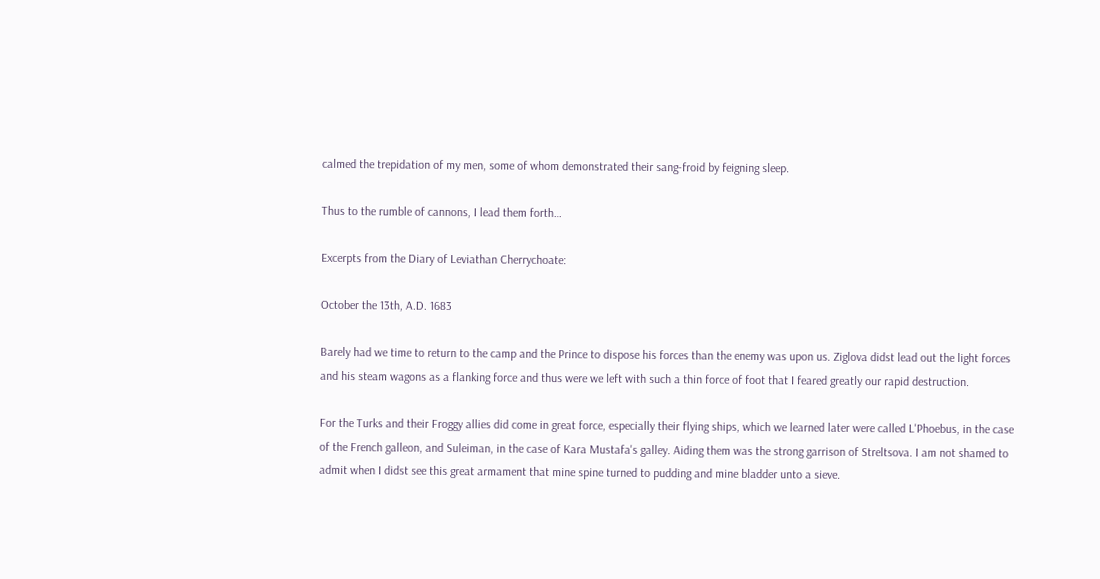calmed the trepidation of my men, some of whom demonstrated their sang-froid by feigning sleep.

Thus to the rumble of cannons, I lead them forth…

Excerpts from the Diary of Leviathan Cherrychoate:

October the 13th, A.D. 1683

Barely had we time to return to the camp and the Prince to dispose his forces than the enemy was upon us. Ziglova didst lead out the light forces and his steam wagons as a flanking force and thus were we left with such a thin force of foot that I feared greatly our rapid destruction.

For the Turks and their Froggy allies did come in great force, especially their flying ships, which we learned later were called L'Phoebus, in the case of the French galleon, and Suleiman, in the case of Kara Mustafa's galley. Aiding them was the strong garrison of Streltsova. I am not shamed to admit when I didst see this great armament that mine spine turned to pudding and mine bladder unto a sieve.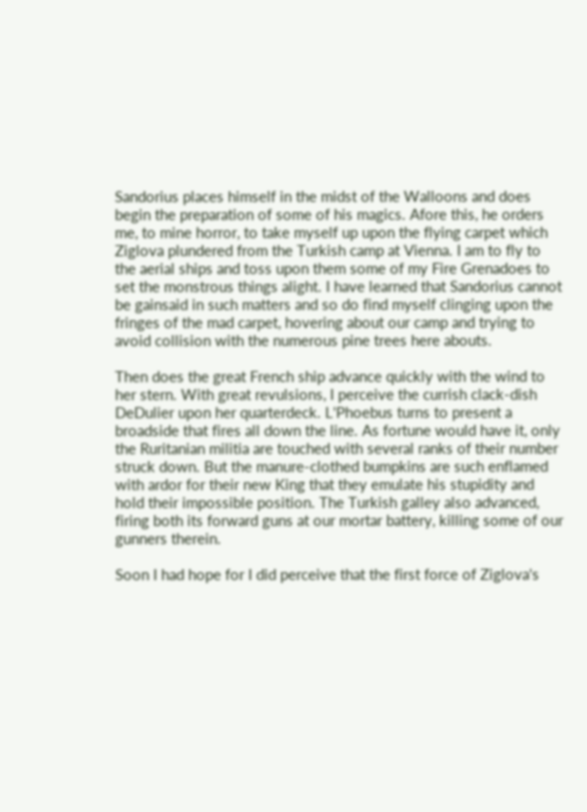Sandorius places himself in the midst of the Walloons and does begin the preparation of some of his magics. Afore this, he orders me, to mine horror, to take myself up upon the flying carpet which Ziglova plundered from the Turkish camp at Vienna. I am to fly to the aerial ships and toss upon them some of my Fire Grenadoes to set the monstrous things alight. I have learned that Sandorius cannot be gainsaid in such matters and so do find myself clinging upon the fringes of the mad carpet, hovering about our camp and trying to avoid collision with the numerous pine trees here abouts.

Then does the great French ship advance quickly with the wind to her stern. With great revulsions, I perceive the currish clack-dish DeDulier upon her quarterdeck. L'Phoebus turns to present a broadside that fires all down the line. As fortune would have it, only the Ruritanian militia are touched with several ranks of their number struck down. But the manure-clothed bumpkins are such enflamed with ardor for their new King that they emulate his stupidity and hold their impossible position. The Turkish galley also advanced, firing both its forward guns at our mortar battery, killing some of our gunners therein.

Soon I had hope for I did perceive that the first force of Ziglova's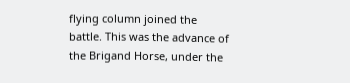flying column joined the battle. This was the advance of the Brigand Horse, under the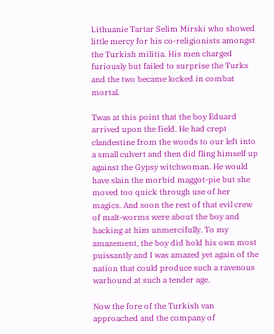Lithuanie Tartar Selim Mirski who showed little mercy for his co-religionists amongst the Turkish militia. His men charged furiously but failed to surprise the Turks and the two became locked in combat mortal.

Twas at this point that the boy Eduard arrived upon the field. He had crept clandestine from the woods to our left into a small culvert and then did fling himself up against the Gypsy witchwoman. He would have slain the morbid maggot-pie but she moved too quick through use of her magics. And soon the rest of that evil crew of malt-worms were about the boy and hacking at him unmercifully. To my amazement, the boy did hold his own most puissantly and I was amazed yet again of the nation that could produce such a ravenous warhound at such a tender age.

Now the fore of the Turkish van approached and the company of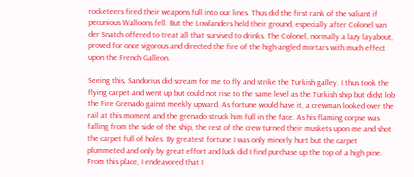rocketeers fired their weapons full into our lines. Thus did the first rank of the valiant if pecunious Walloons fell. But the Lowlanders held their ground, especially after Colonel van der Snatch offered to treat all that survived to drinks. The Colonel, normally a lazy layabout, proved for once vigorous and directed the fire of the high-angled mortars with much effect upon the French Galleon.

Seeing this, Sandorius did scream for me to fly and strike the Turkish galley. I thus took the flying carpet and went up but could not rise to the same level as the Turkish ship but didst lob the Fire Grenado gainst meekly upward. As fortune would have it, a crewman looked over the rail at this moment and the grenado struck him full in the face. As his flaming corpse was falling from the side of the ship, the rest of the crew turned their muskets upon me and shot the carpet full of holes. By greatest fortune I was only minorly hurt but the carpet plummeted and only by great effort and luck did I find purchase up the top of a high pine. From this place, I endeavored that I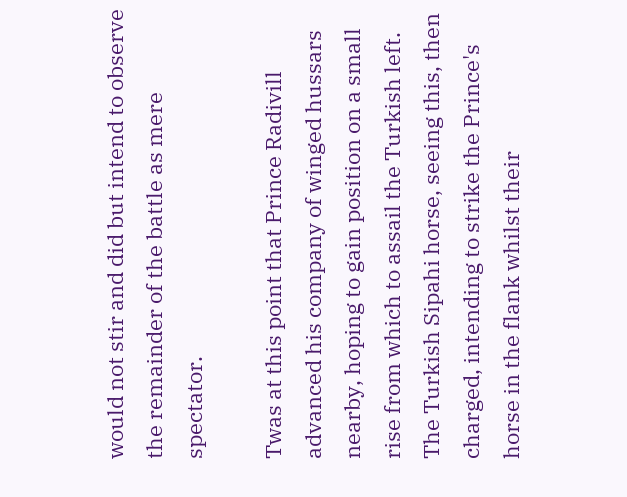would not stir and did but intend to observe the remainder of the battle as mere spectator.

Twas at this point that Prince Radivill advanced his company of winged hussars nearby, hoping to gain position on a small rise from which to assail the Turkish left. The Turkish Sipahi horse, seeing this, then charged, intending to strike the Prince's horse in the flank whilst their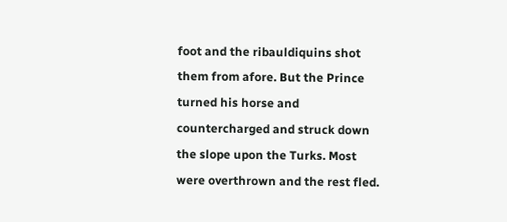foot and the ribauldiquins shot them from afore. But the Prince turned his horse and countercharged and struck down the slope upon the Turks. Most were overthrown and the rest fled.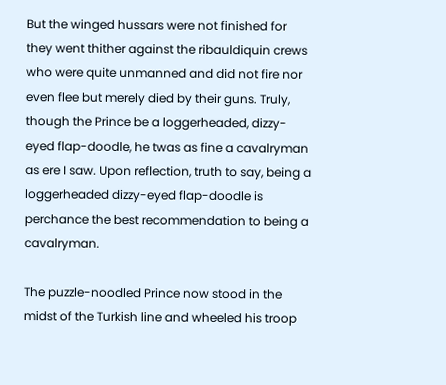But the winged hussars were not finished for they went thither against the ribauldiquin crews who were quite unmanned and did not fire nor even flee but merely died by their guns. Truly, though the Prince be a loggerheaded, dizzy-eyed flap-doodle, he twas as fine a cavalryman as ere I saw. Upon reflection, truth to say, being a loggerheaded dizzy-eyed flap-doodle is perchance the best recommendation to being a cavalryman.

The puzzle-noodled Prince now stood in the midst of the Turkish line and wheeled his troop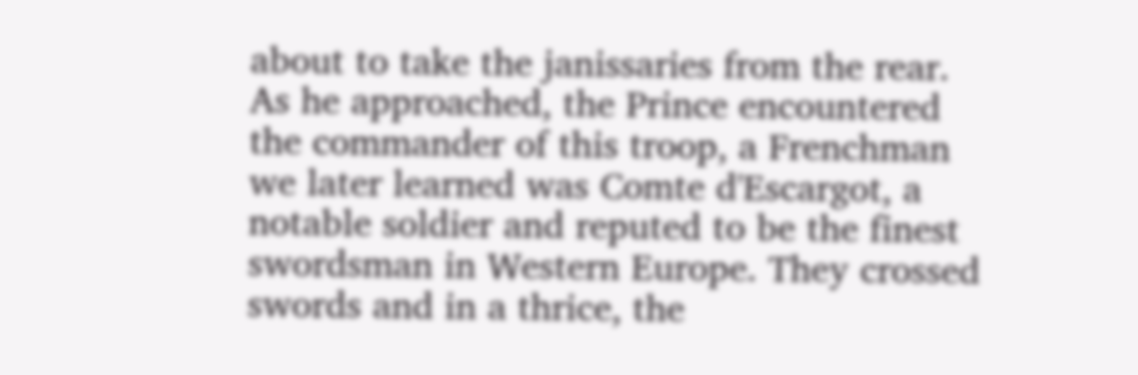about to take the janissaries from the rear. As he approached, the Prince encountered the commander of this troop, a Frenchman we later learned was Comte d'Escargot, a notable soldier and reputed to be the finest swordsman in Western Europe. They crossed swords and in a thrice, the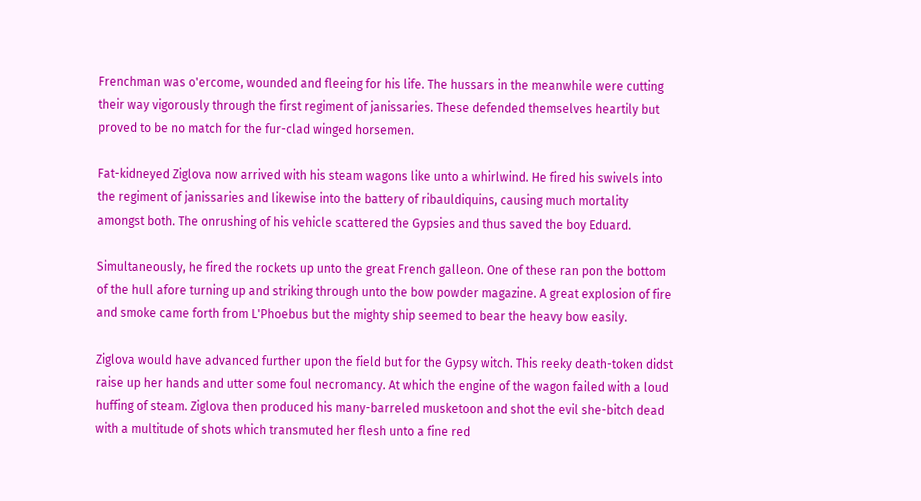Frenchman was o'ercome, wounded and fleeing for his life. The hussars in the meanwhile were cutting their way vigorously through the first regiment of janissaries. These defended themselves heartily but proved to be no match for the fur-clad winged horsemen.

Fat-kidneyed Ziglova now arrived with his steam wagons like unto a whirlwind. He fired his swivels into the regiment of janissaries and likewise into the battery of ribauldiquins, causing much mortality amongst both. The onrushing of his vehicle scattered the Gypsies and thus saved the boy Eduard.

Simultaneously, he fired the rockets up unto the great French galleon. One of these ran pon the bottom of the hull afore turning up and striking through unto the bow powder magazine. A great explosion of fire and smoke came forth from L'Phoebus but the mighty ship seemed to bear the heavy bow easily.

Ziglova would have advanced further upon the field but for the Gypsy witch. This reeky death-token didst raise up her hands and utter some foul necromancy. At which the engine of the wagon failed with a loud huffing of steam. Ziglova then produced his many-barreled musketoon and shot the evil she-bitch dead with a multitude of shots which transmuted her flesh unto a fine red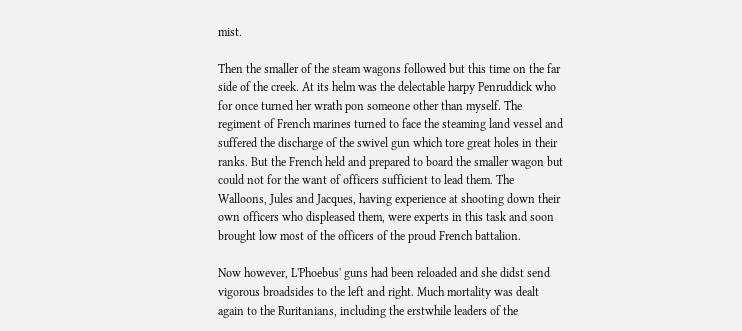mist.

Then the smaller of the steam wagons followed but this time on the far side of the creek. At its helm was the delectable harpy Penruddick who for once turned her wrath pon someone other than myself. The regiment of French marines turned to face the steaming land vessel and suffered the discharge of the swivel gun which tore great holes in their ranks. But the French held and prepared to board the smaller wagon but could not for the want of officers sufficient to lead them. The Walloons, Jules and Jacques, having experience at shooting down their own officers who displeased them, were experts in this task and soon brought low most of the officers of the proud French battalion.

Now however, L'Phoebus' guns had been reloaded and she didst send vigorous broadsides to the left and right. Much mortality was dealt again to the Ruritanians, including the erstwhile leaders of the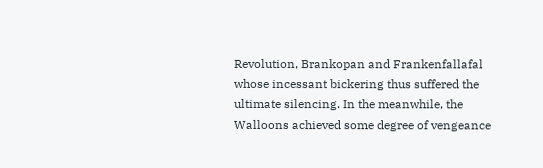Revolution, Brankopan and Frankenfallafal whose incessant bickering thus suffered the ultimate silencing. In the meanwhile, the Walloons achieved some degree of vengeance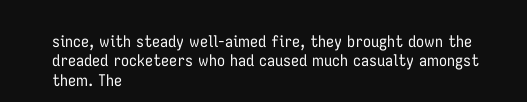since, with steady well-aimed fire, they brought down the dreaded rocketeers who had caused much casualty amongst them. The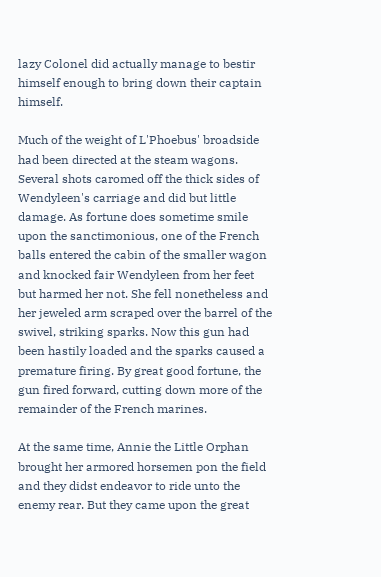lazy Colonel did actually manage to bestir himself enough to bring down their captain himself.

Much of the weight of L'Phoebus' broadside had been directed at the steam wagons. Several shots caromed off the thick sides of Wendyleen's carriage and did but little damage. As fortune does sometime smile upon the sanctimonious, one of the French balls entered the cabin of the smaller wagon and knocked fair Wendyleen from her feet but harmed her not. She fell nonetheless and her jeweled arm scraped over the barrel of the swivel, striking sparks. Now this gun had been hastily loaded and the sparks caused a premature firing. By great good fortune, the gun fired forward, cutting down more of the remainder of the French marines.

At the same time, Annie the Little Orphan brought her armored horsemen pon the field and they didst endeavor to ride unto the enemy rear. But they came upon the great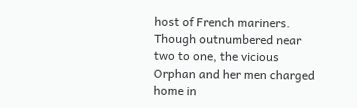host of French mariners. Though outnumbered near two to one, the vicious Orphan and her men charged home in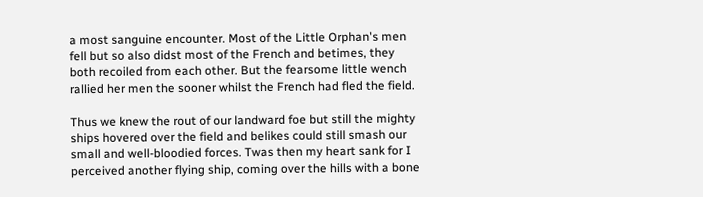a most sanguine encounter. Most of the Little Orphan's men fell but so also didst most of the French and betimes, they both recoiled from each other. But the fearsome little wench rallied her men the sooner whilst the French had fled the field.

Thus we knew the rout of our landward foe but still the mighty ships hovered over the field and belikes could still smash our small and well-bloodied forces. Twas then my heart sank for I perceived another flying ship, coming over the hills with a bone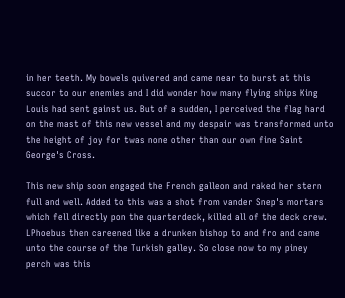in her teeth. My bowels quivered and came near to burst at this succor to our enemies and I did wonder how many flying ships King Louis had sent gainst us. But of a sudden, I perceived the flag hard on the mast of this new vessel and my despair was transformed unto the height of joy for twas none other than our own fine Saint George's Cross.

This new ship soon engaged the French galleon and raked her stern full and well. Added to this was a shot from vander Snep's mortars which fell directly pon the quarterdeck, killed all of the deck crew. LPhoebus then careened like a drunken bishop to and fro and came unto the course of the Turkish galley. So close now to my piney perch was this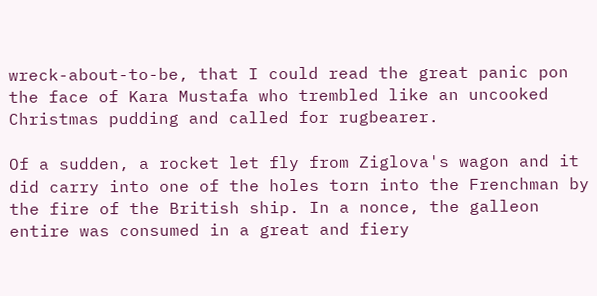wreck-about-to-be, that I could read the great panic pon the face of Kara Mustafa who trembled like an uncooked Christmas pudding and called for rugbearer.

Of a sudden, a rocket let fly from Ziglova's wagon and it did carry into one of the holes torn into the Frenchman by the fire of the British ship. In a nonce, the galleon entire was consumed in a great and fiery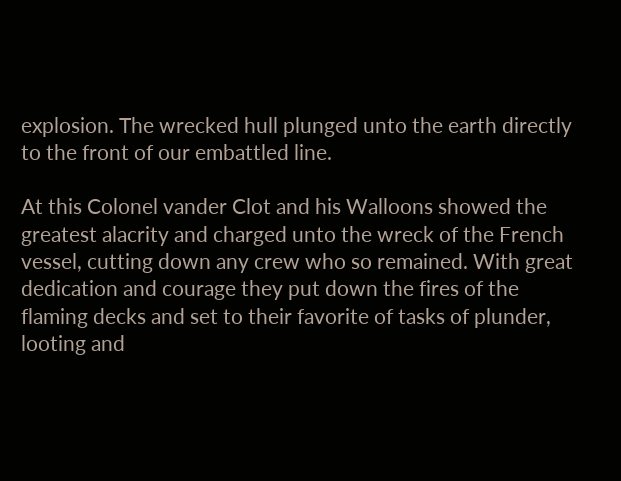explosion. The wrecked hull plunged unto the earth directly to the front of our embattled line.

At this Colonel vander Clot and his Walloons showed the greatest alacrity and charged unto the wreck of the French vessel, cutting down any crew who so remained. With great dedication and courage they put down the fires of the flaming decks and set to their favorite of tasks of plunder, looting and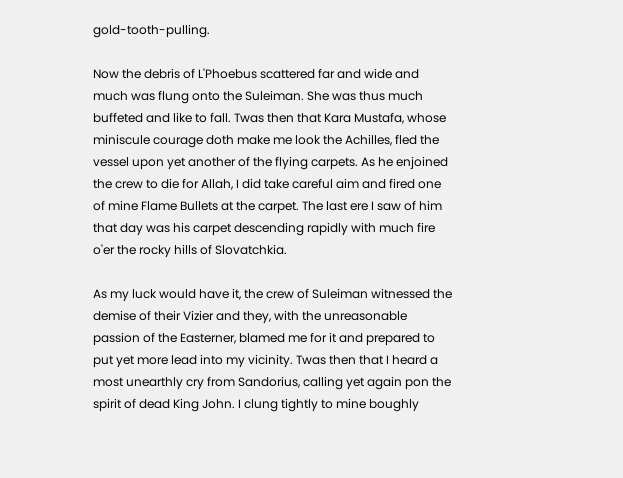gold-tooth-pulling.

Now the debris of L'Phoebus scattered far and wide and much was flung onto the Suleiman. She was thus much buffeted and like to fall. Twas then that Kara Mustafa, whose miniscule courage doth make me look the Achilles, fled the vessel upon yet another of the flying carpets. As he enjoined the crew to die for Allah, I did take careful aim and fired one of mine Flame Bullets at the carpet. The last ere I saw of him that day was his carpet descending rapidly with much fire o'er the rocky hills of Slovatchkia.

As my luck would have it, the crew of Suleiman witnessed the demise of their Vizier and they, with the unreasonable passion of the Easterner, blamed me for it and prepared to put yet more lead into my vicinity. Twas then that I heard a most unearthly cry from Sandorius, calling yet again pon the spirit of dead King John. I clung tightly to mine boughly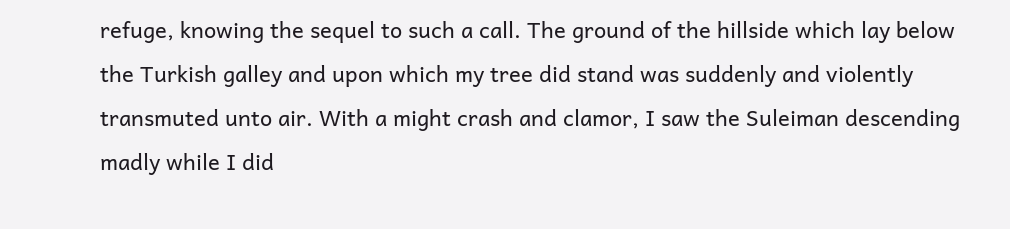refuge, knowing the sequel to such a call. The ground of the hillside which lay below the Turkish galley and upon which my tree did stand was suddenly and violently transmuted unto air. With a might crash and clamor, I saw the Suleiman descending madly while I did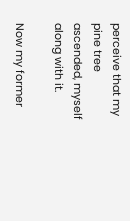perceive that my pine tree ascended, myself along with it.

Now my former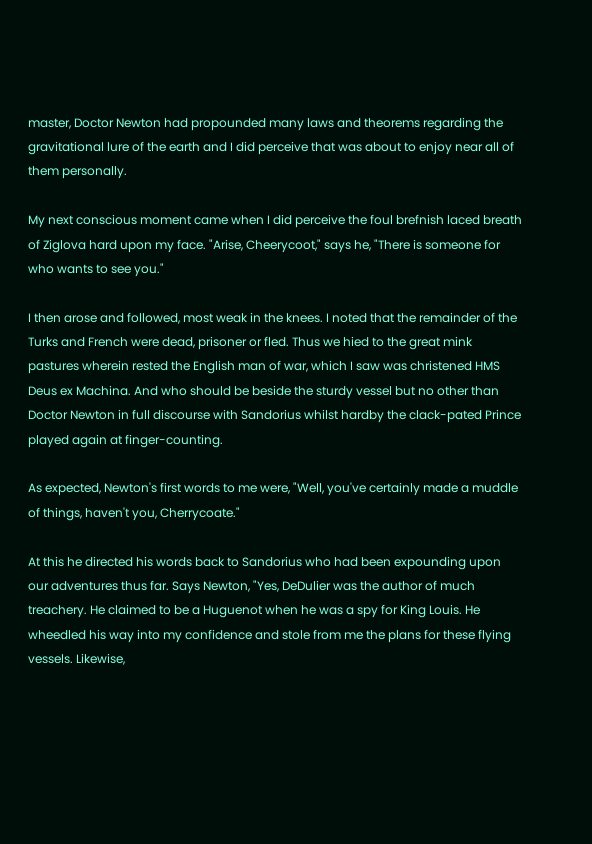master, Doctor Newton had propounded many laws and theorems regarding the gravitational lure of the earth and I did perceive that was about to enjoy near all of them personally.

My next conscious moment came when I did perceive the foul brefnish laced breath of Ziglova hard upon my face. "Arise, Cheerycoot," says he, "There is someone for who wants to see you."

I then arose and followed, most weak in the knees. I noted that the remainder of the Turks and French were dead, prisoner or fled. Thus we hied to the great mink pastures wherein rested the English man of war, which I saw was christened HMS Deus ex Machina. And who should be beside the sturdy vessel but no other than Doctor Newton in full discourse with Sandorius whilst hardby the clack-pated Prince played again at finger-counting.

As expected, Newton's first words to me were, "Well, you've certainly made a muddle of things, haven't you, Cherrycoate."

At this he directed his words back to Sandorius who had been expounding upon our adventures thus far. Says Newton, "Yes, DeDulier was the author of much treachery. He claimed to be a Huguenot when he was a spy for King Louis. He wheedled his way into my confidence and stole from me the plans for these flying vessels. Likewise,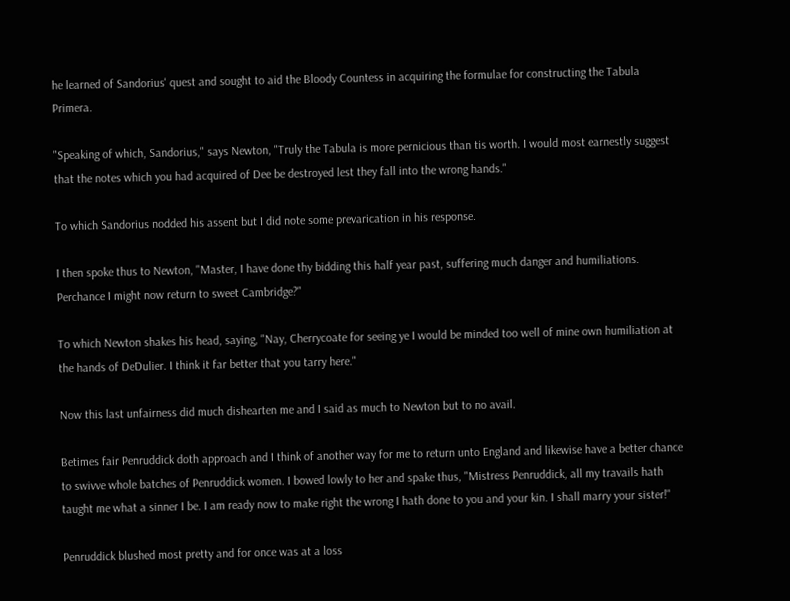he learned of Sandorius' quest and sought to aid the Bloody Countess in acquiring the formulae for constructing the Tabula Primera.

"Speaking of which, Sandorius," says Newton, "Truly the Tabula is more pernicious than tis worth. I would most earnestly suggest that the notes which you had acquired of Dee be destroyed lest they fall into the wrong hands."

To which Sandorius nodded his assent but I did note some prevarication in his response.

I then spoke thus to Newton, "Master, I have done thy bidding this half year past, suffering much danger and humiliations. Perchance I might now return to sweet Cambridge?"

To which Newton shakes his head, saying, "Nay, Cherrycoate for seeing ye I would be minded too well of mine own humiliation at the hands of DeDulier. I think it far better that you tarry here."

Now this last unfairness did much dishearten me and I said as much to Newton but to no avail.

Betimes fair Penruddick doth approach and I think of another way for me to return unto England and likewise have a better chance to swivve whole batches of Penruddick women. I bowed lowly to her and spake thus, "Mistress Penruddick, all my travails hath taught me what a sinner I be. I am ready now to make right the wrong I hath done to you and your kin. I shall marry your sister!"

Penruddick blushed most pretty and for once was at a loss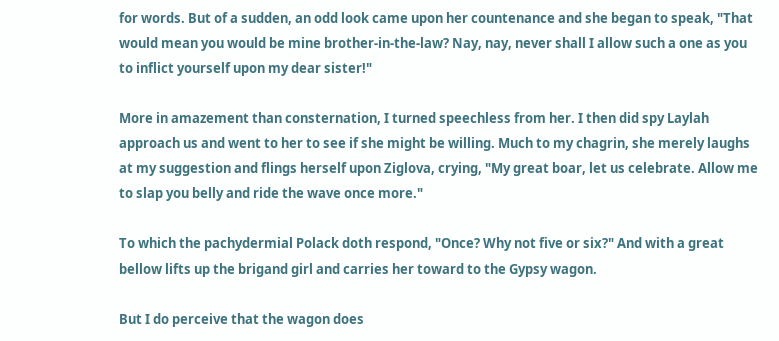for words. But of a sudden, an odd look came upon her countenance and she began to speak, "That would mean you would be mine brother-in-the-law? Nay, nay, never shall I allow such a one as you to inflict yourself upon my dear sister!"

More in amazement than consternation, I turned speechless from her. I then did spy Laylah approach us and went to her to see if she might be willing. Much to my chagrin, she merely laughs at my suggestion and flings herself upon Ziglova, crying, "My great boar, let us celebrate. Allow me to slap you belly and ride the wave once more."

To which the pachydermial Polack doth respond, "Once? Why not five or six?" And with a great bellow lifts up the brigand girl and carries her toward to the Gypsy wagon.

But I do perceive that the wagon does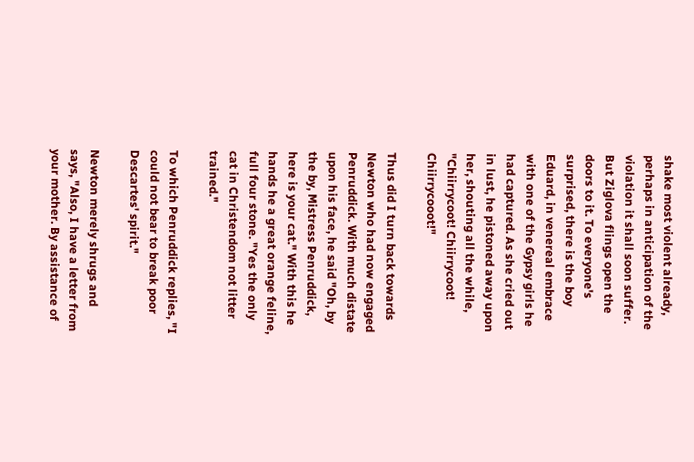shake most violent already, perhaps in anticipation of the violation it shall soon suffer. But Ziglova flings open the doors to it. To everyone's surprised, there is the boy Eduard, in venereal embrace with one of the Gypsy girls he had captured. As she cried out in lust, he pistoned away upon her, shouting all the while, "Chiirrycoot! Chiirrycoot! Chiirrycooot!"

Thus did I turn back towards Newton who had now engaged Penruddick. With much distate upon his face, he said "Oh, by the by, Mistress Penruddick, here is your cat." With this he hands he a great orange feline, full four stone. "Yes the only cat in Christendom not litter trained."

To which Penruddick replies, "I could not bear to break poor Descartes' spirit."

Newton merely shrugs and says, "Also, I have a letter from your mother. By assistance of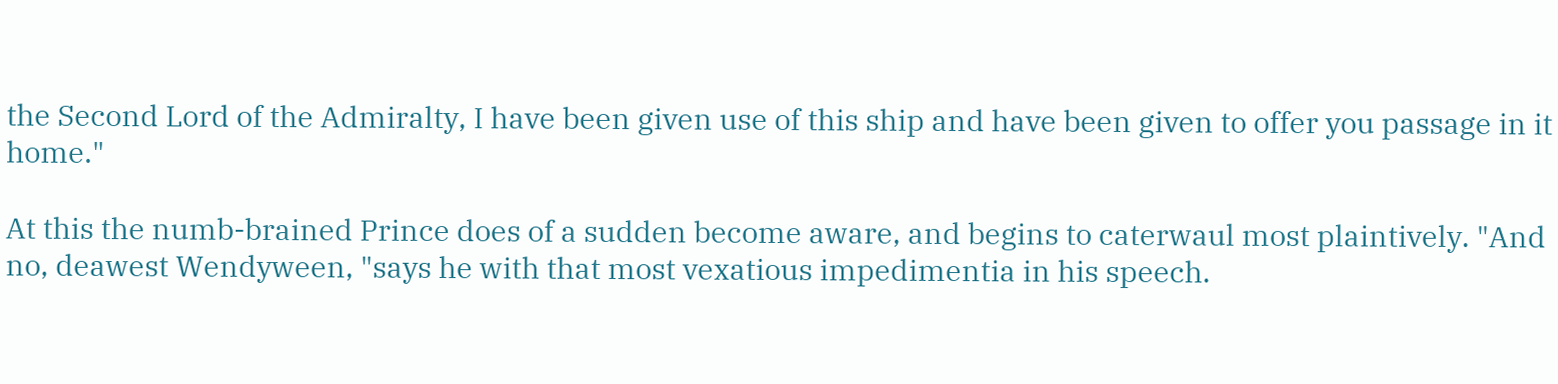the Second Lord of the Admiralty, I have been given use of this ship and have been given to offer you passage in it home."

At this the numb-brained Prince does of a sudden become aware, and begins to caterwaul most plaintively. "And no, deawest Wendyween, "says he with that most vexatious impedimentia in his speech.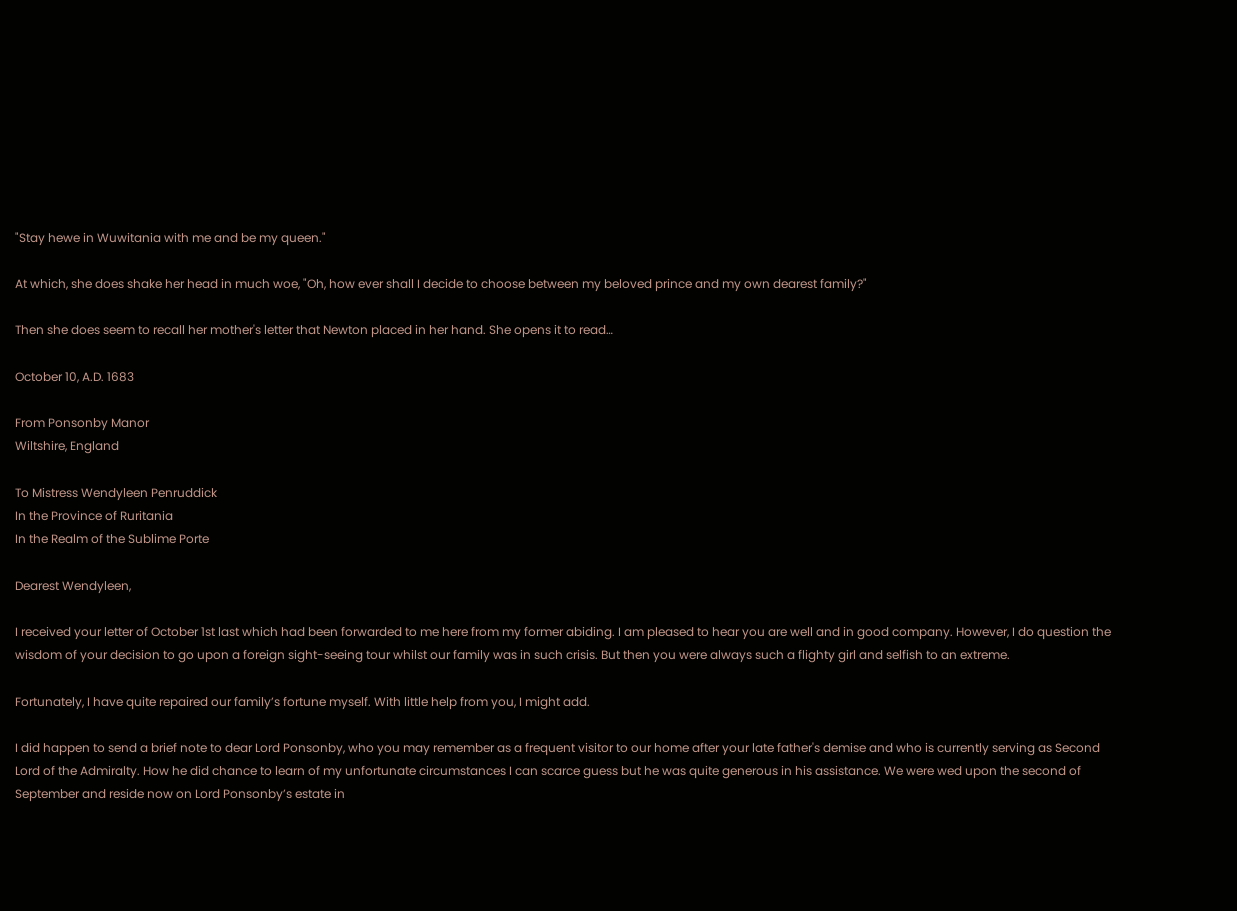"Stay hewe in Wuwitania with me and be my queen."

At which, she does shake her head in much woe, "Oh, how ever shall I decide to choose between my beloved prince and my own dearest family?"

Then she does seem to recall her mother's letter that Newton placed in her hand. She opens it to read…

October 10, A.D. 1683

From Ponsonby Manor
Wiltshire, England

To Mistress Wendyleen Penruddick
In the Province of Ruritania
In the Realm of the Sublime Porte

Dearest Wendyleen,

I received your letter of October 1st last which had been forwarded to me here from my former abiding. I am pleased to hear you are well and in good company. However, I do question the wisdom of your decision to go upon a foreign sight-seeing tour whilst our family was in such crisis. But then you were always such a flighty girl and selfish to an extreme.

Fortunately, I have quite repaired our family’s fortune myself. With little help from you, I might add.

I did happen to send a brief note to dear Lord Ponsonby, who you may remember as a frequent visitor to our home after your late father's demise and who is currently serving as Second Lord of the Admiralty. How he did chance to learn of my unfortunate circumstances I can scarce guess but he was quite generous in his assistance. We were wed upon the second of September and reside now on Lord Ponsonby’s estate in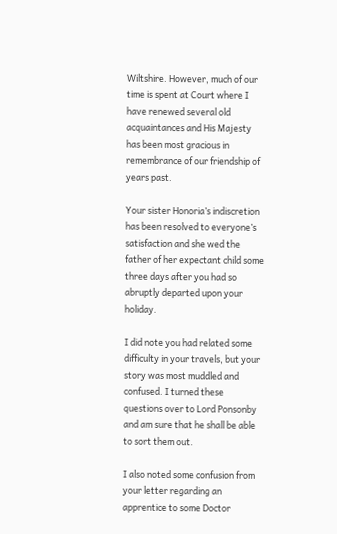Wiltshire. However, much of our time is spent at Court where I have renewed several old acquaintances and His Majesty has been most gracious in remembrance of our friendship of years past.

Your sister Honoria’s indiscretion has been resolved to everyone’s satisfaction and she wed the father of her expectant child some three days after you had so abruptly departed upon your holiday.

I did note you had related some difficulty in your travels, but your story was most muddled and confused. I turned these questions over to Lord Ponsonby and am sure that he shall be able to sort them out.

I also noted some confusion from your letter regarding an apprentice to some Doctor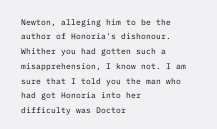Newton, alleging him to be the author of Honoria's dishonour. Whither you had gotten such a misapprehension, I know not. I am sure that I told you the man who had got Honoria into her difficulty was Doctor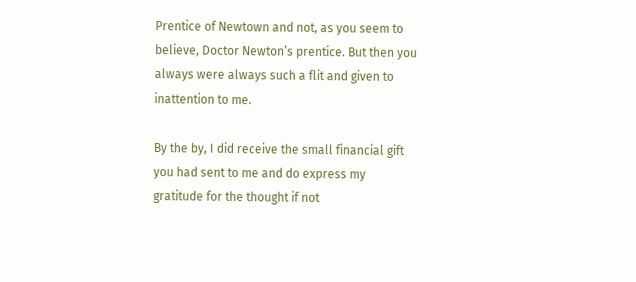Prentice of Newtown and not, as you seem to believe, Doctor Newton’s prentice. But then you always were always such a flit and given to inattention to me.

By the by, I did receive the small financial gift you had sent to me and do express my gratitude for the thought if not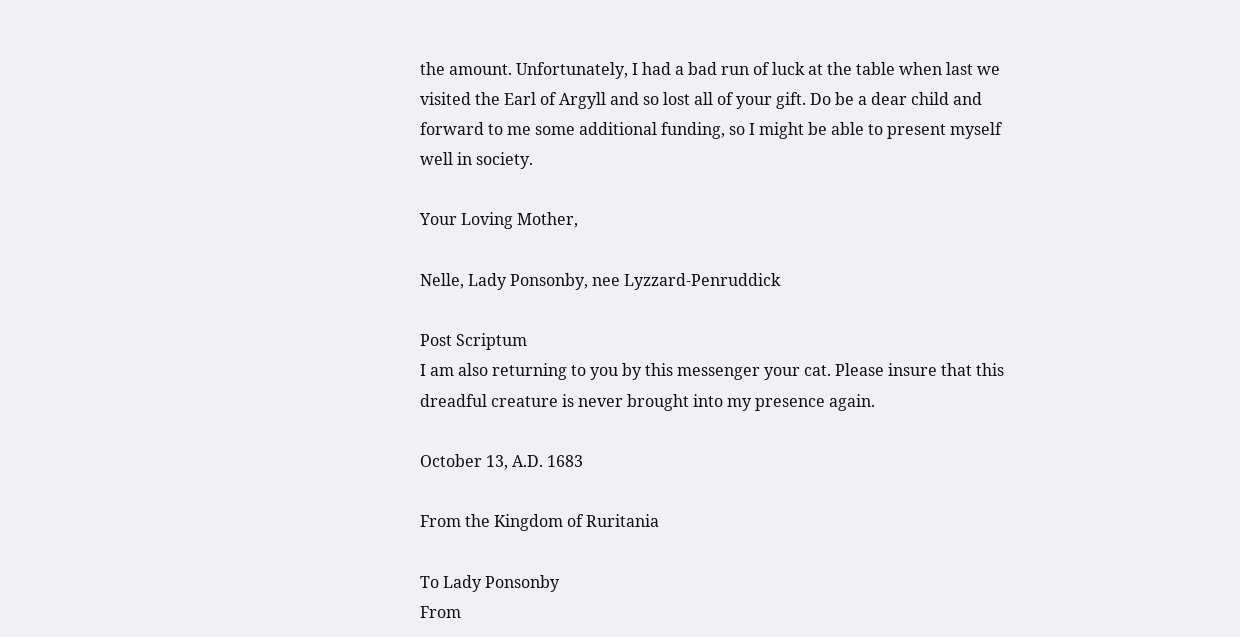the amount. Unfortunately, I had a bad run of luck at the table when last we visited the Earl of Argyll and so lost all of your gift. Do be a dear child and forward to me some additional funding, so I might be able to present myself well in society.

Your Loving Mother,

Nelle, Lady Ponsonby, nee Lyzzard-Penruddick

Post Scriptum
I am also returning to you by this messenger your cat. Please insure that this dreadful creature is never brought into my presence again.

October 13, A.D. 1683

From the Kingdom of Ruritania

To Lady Ponsonby
From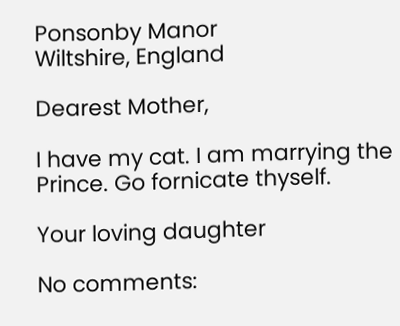Ponsonby Manor
Wiltshire, England

Dearest Mother,

I have my cat. I am marrying the Prince. Go fornicate thyself.

Your loving daughter

No comments: